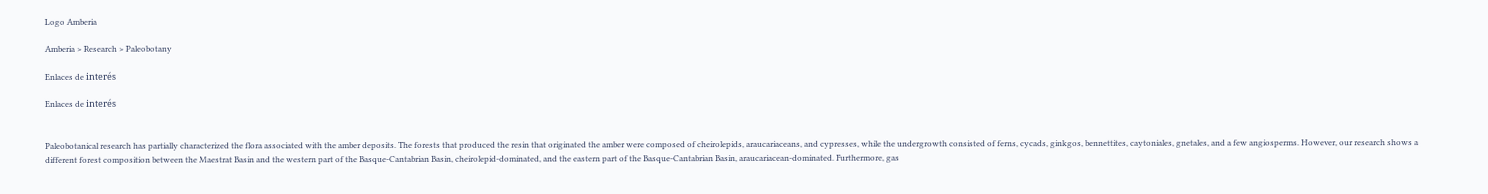Logo Amberia

Amberia > Research > Paleobotany

Enlaces de interés

Enlaces de interés


Paleobotanical research has partially characterized the flora associated with the amber deposits. The forests that produced the resin that originated the amber were composed of cheirolepids, araucariaceans, and cypresses, while the undergrowth consisted of ferns, cycads, ginkgos, bennettites, caytoniales, gnetales, and a few angiosperms. However, our research shows a different forest composition between the Maestrat Basin and the western part of the Basque-Cantabrian Basin, cheirolepid-dominated, and the eastern part of the Basque-Cantabrian Basin, araucariacean-dominated. Furthermore, gas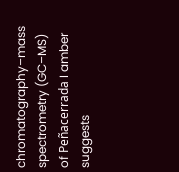chromatography–mass spectrometry (GC–MS) of Peñacerrada I amber suggests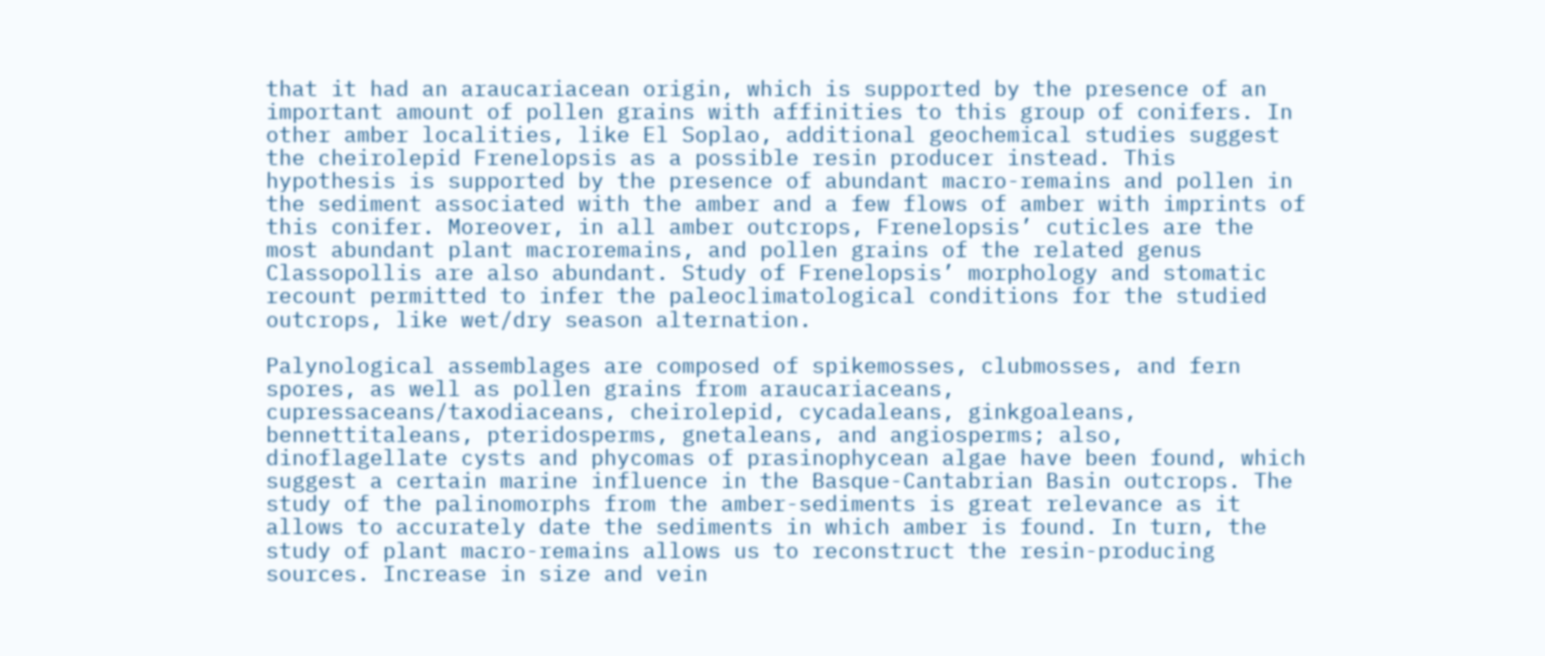that it had an araucariacean origin, which is supported by the presence of an important amount of pollen grains with affinities to this group of conifers. In other amber localities, like El Soplao, additional geochemical studies suggest the cheirolepid Frenelopsis as a possible resin producer instead. This hypothesis is supported by the presence of abundant macro-remains and pollen in the sediment associated with the amber and a few flows of amber with imprints of this conifer. Moreover, in all amber outcrops, Frenelopsis’ cuticles are the most abundant plant macroremains, and pollen grains of the related genus Classopollis are also abundant. Study of Frenelopsis’ morphology and stomatic recount permitted to infer the paleoclimatological conditions for the studied outcrops, like wet/dry season alternation.

Palynological assemblages are composed of spikemosses, clubmosses, and fern spores, as well as pollen grains from araucariaceans, cupressaceans/taxodiaceans, cheirolepid, cycadaleans, ginkgoaleans, bennettitaleans, pteridosperms, gnetaleans, and angiosperms; also, dinoflagellate cysts and phycomas of prasinophycean algae have been found, which suggest a certain marine influence in the Basque-Cantabrian Basin outcrops. The study of the palinomorphs from the amber-sediments is great relevance as it allows to accurately date the sediments in which amber is found. In turn, the study of plant macro-remains allows us to reconstruct the resin-producing sources. Increase in size and vein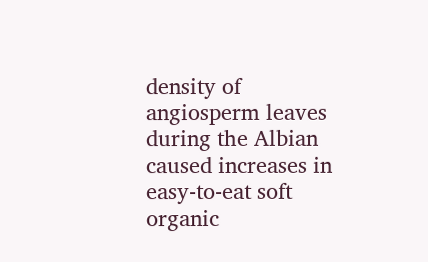density of angiosperm leaves during the Albian caused increases in easy-to-eat soft organic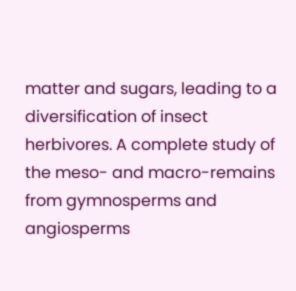matter and sugars, leading to a diversification of insect herbivores. A complete study of the meso- and macro-remains from gymnosperms and angiosperms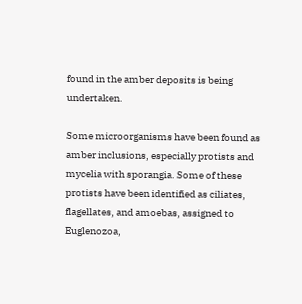found in the amber deposits is being undertaken.

Some microorganisms have been found as amber inclusions, especially protists and mycelia with sporangia. Some of these protists have been identified as ciliates, flagellates, and amoebas, assigned to Euglenozoa,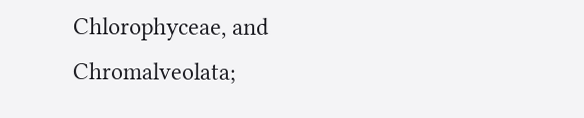Chlorophyceae, and Chromalveolata;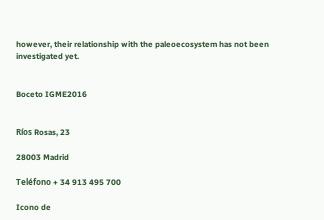however, their relationship with the paleoecosystem has not been investigated yet.


Boceto IGME2016


Ríos Rosas, 23

28003 Madrid

Teléfono + 34 913 495 700

Icono de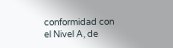conformidad con el Nivel A, de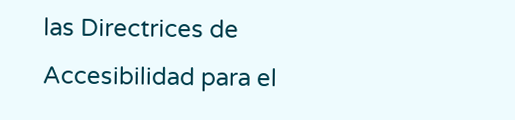las Directrices de Accesibilidad para el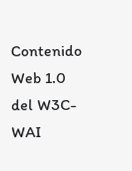Contenido Web 1.0 del W3C-WAI